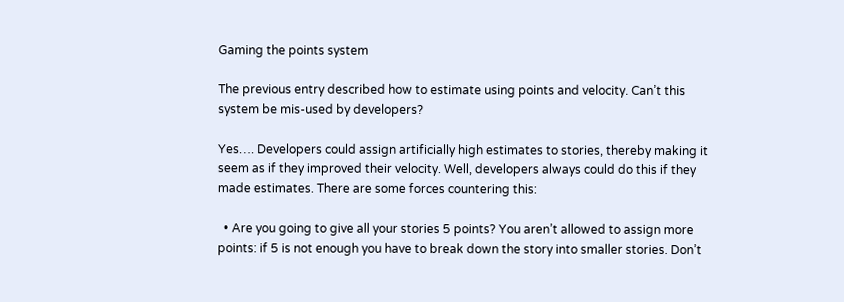Gaming the points system

The previous entry described how to estimate using points and velocity. Can’t this system be mis-used by developers?

Yes…. Developers could assign artificially high estimates to stories, thereby making it seem as if they improved their velocity. Well, developers always could do this if they made estimates. There are some forces countering this:

  • Are you going to give all your stories 5 points? You aren’t allowed to assign more points: if 5 is not enough you have to break down the story into smaller stories. Don’t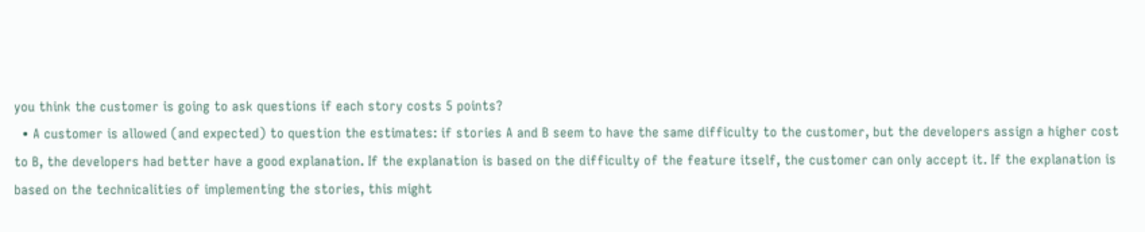you think the customer is going to ask questions if each story costs 5 points?
  • A customer is allowed (and expected) to question the estimates: if stories A and B seem to have the same difficulty to the customer, but the developers assign a higher cost to B, the developers had better have a good explanation. If the explanation is based on the difficulty of the feature itself, the customer can only accept it. If the explanation is based on the technicalities of implementing the stories, this might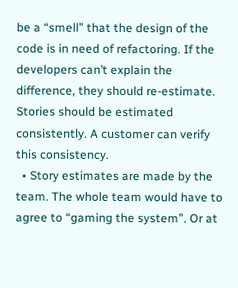be a “smell” that the design of the code is in need of refactoring. If the developers can’t explain the difference, they should re-estimate. Stories should be estimated consistently. A customer can verify this consistency.
  • Story estimates are made by the team. The whole team would have to agree to “gaming the system”. Or at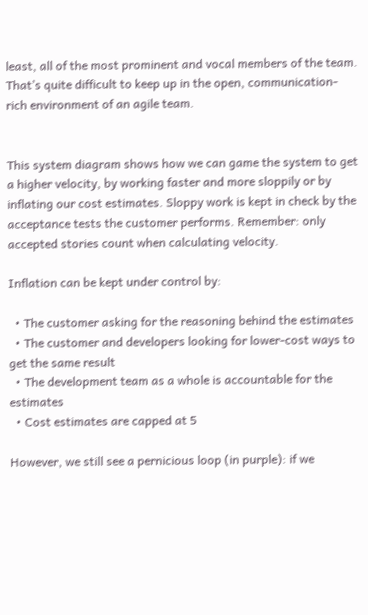least, all of the most prominent and vocal members of the team. That’s quite difficult to keep up in the open, communication-rich environment of an agile team.


This system diagram shows how we can game the system to get a higher velocity, by working faster and more sloppily or by inflating our cost estimates. Sloppy work is kept in check by the acceptance tests the customer performs. Remember: only accepted stories count when calculating velocity.

Inflation can be kept under control by:

  • The customer asking for the reasoning behind the estimates
  • The customer and developers looking for lower-cost ways to get the same result
  • The development team as a whole is accountable for the estimates
  • Cost estimates are capped at 5

However, we still see a pernicious loop (in purple): if we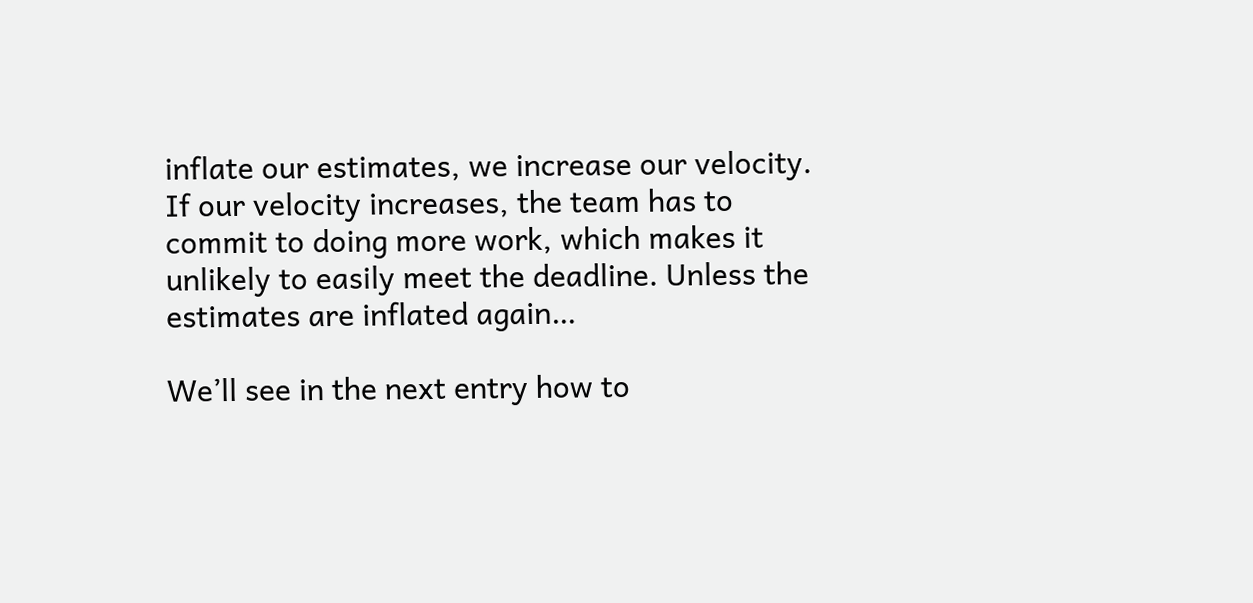inflate our estimates, we increase our velocity. If our velocity increases, the team has to commit to doing more work, which makes it unlikely to easily meet the deadline. Unless the estimates are inflated again…

We’ll see in the next entry how to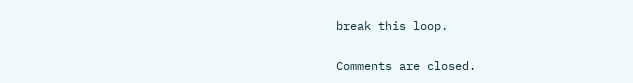break this loop.

Comments are closed.